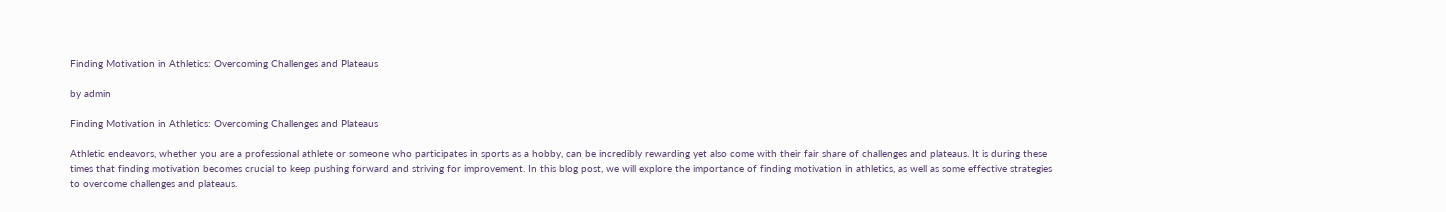Finding Motivation in Athletics: Overcoming Challenges and Plateaus

by admin

Finding Motivation in Athletics: Overcoming Challenges and Plateaus

Athletic endeavors, whether you are a professional athlete or someone who participates in sports as a hobby, can be incredibly rewarding yet also come with their fair share of challenges and plateaus. It is during these times that finding motivation becomes crucial to keep pushing forward and striving for improvement. In this blog post, we will explore the importance of finding motivation in athletics, as well as some effective strategies to overcome challenges and plateaus.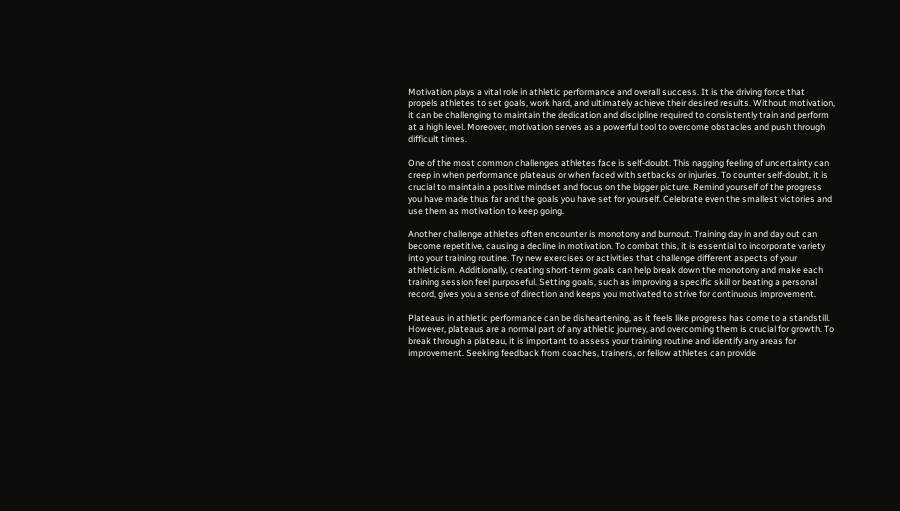Motivation plays a vital role in athletic performance and overall success. It is the driving force that propels athletes to set goals, work hard, and ultimately achieve their desired results. Without motivation, it can be challenging to maintain the dedication and discipline required to consistently train and perform at a high level. Moreover, motivation serves as a powerful tool to overcome obstacles and push through difficult times.

One of the most common challenges athletes face is self-doubt. This nagging feeling of uncertainty can creep in when performance plateaus or when faced with setbacks or injuries. To counter self-doubt, it is crucial to maintain a positive mindset and focus on the bigger picture. Remind yourself of the progress you have made thus far and the goals you have set for yourself. Celebrate even the smallest victories and use them as motivation to keep going.

Another challenge athletes often encounter is monotony and burnout. Training day in and day out can become repetitive, causing a decline in motivation. To combat this, it is essential to incorporate variety into your training routine. Try new exercises or activities that challenge different aspects of your athleticism. Additionally, creating short-term goals can help break down the monotony and make each training session feel purposeful. Setting goals, such as improving a specific skill or beating a personal record, gives you a sense of direction and keeps you motivated to strive for continuous improvement.

Plateaus in athletic performance can be disheartening, as it feels like progress has come to a standstill. However, plateaus are a normal part of any athletic journey, and overcoming them is crucial for growth. To break through a plateau, it is important to assess your training routine and identify any areas for improvement. Seeking feedback from coaches, trainers, or fellow athletes can provide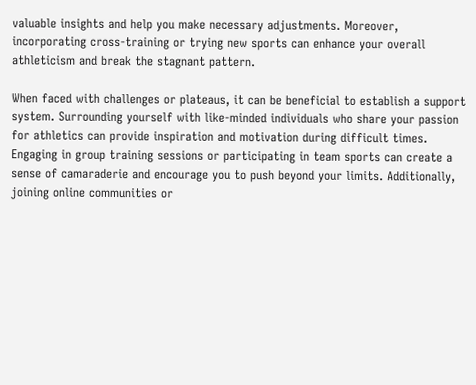valuable insights and help you make necessary adjustments. Moreover, incorporating cross-training or trying new sports can enhance your overall athleticism and break the stagnant pattern.

When faced with challenges or plateaus, it can be beneficial to establish a support system. Surrounding yourself with like-minded individuals who share your passion for athletics can provide inspiration and motivation during difficult times. Engaging in group training sessions or participating in team sports can create a sense of camaraderie and encourage you to push beyond your limits. Additionally, joining online communities or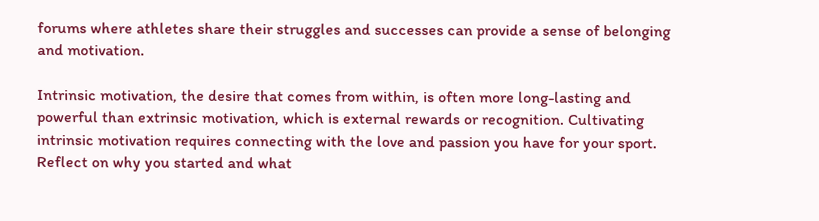forums where athletes share their struggles and successes can provide a sense of belonging and motivation.

Intrinsic motivation, the desire that comes from within, is often more long-lasting and powerful than extrinsic motivation, which is external rewards or recognition. Cultivating intrinsic motivation requires connecting with the love and passion you have for your sport. Reflect on why you started and what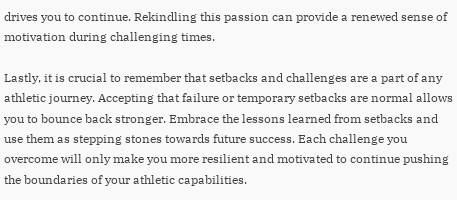drives you to continue. Rekindling this passion can provide a renewed sense of motivation during challenging times.

Lastly, it is crucial to remember that setbacks and challenges are a part of any athletic journey. Accepting that failure or temporary setbacks are normal allows you to bounce back stronger. Embrace the lessons learned from setbacks and use them as stepping stones towards future success. Each challenge you overcome will only make you more resilient and motivated to continue pushing the boundaries of your athletic capabilities.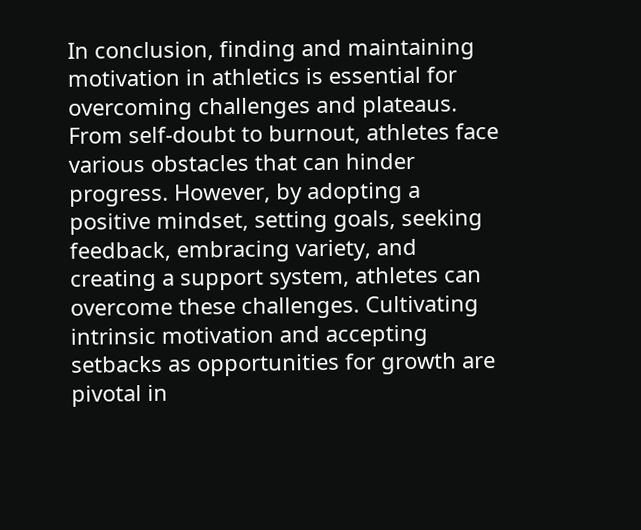In conclusion, finding and maintaining motivation in athletics is essential for overcoming challenges and plateaus. From self-doubt to burnout, athletes face various obstacles that can hinder progress. However, by adopting a positive mindset, setting goals, seeking feedback, embracing variety, and creating a support system, athletes can overcome these challenges. Cultivating intrinsic motivation and accepting setbacks as opportunities for growth are pivotal in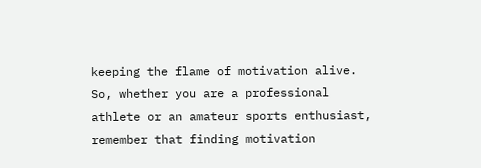keeping the flame of motivation alive. So, whether you are a professional athlete or an amateur sports enthusiast, remember that finding motivation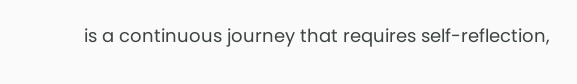is a continuous journey that requires self-reflection,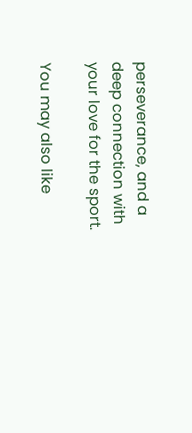perseverance, and a deep connection with your love for the sport.

You may also like